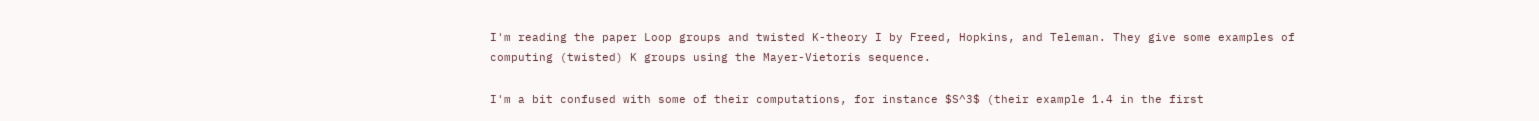I'm reading the paper Loop groups and twisted K-theory I by Freed, Hopkins, and Teleman. They give some examples of computing (twisted) K groups using the Mayer-Vietoris sequence.

I'm a bit confused with some of their computations, for instance $S^3$ (their example 1.4 in the first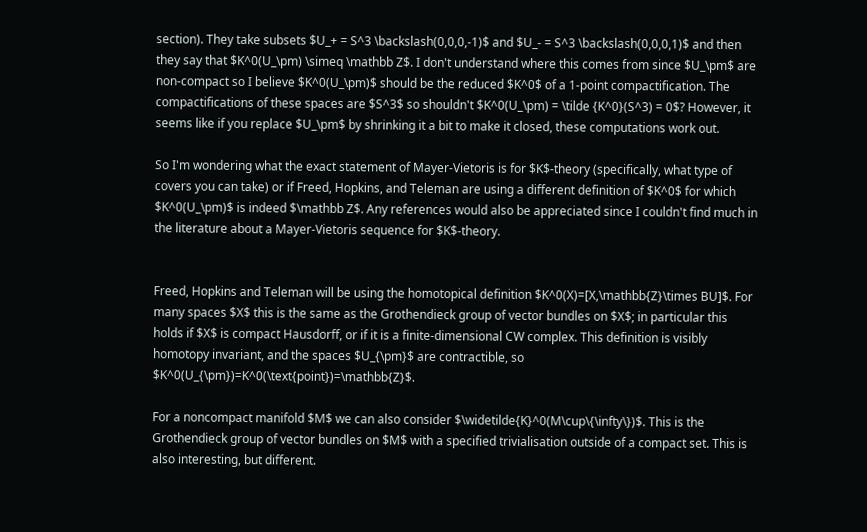section). They take subsets $U_+ = S^3 \backslash(0,0,0,-1)$ and $U_- = S^3 \backslash(0,0,0,1)$ and then they say that $K^0(U_\pm) \simeq \mathbb Z$. I don't understand where this comes from since $U_\pm$ are non-compact so I believe $K^0(U_\pm)$ should be the reduced $K^0$ of a 1-point compactification. The compactifications of these spaces are $S^3$ so shouldn't $K^0(U_\pm) = \tilde {K^0}(S^3) = 0$? However, it seems like if you replace $U_\pm$ by shrinking it a bit to make it closed, these computations work out.

So I'm wondering what the exact statement of Mayer-Vietoris is for $K$-theory (specifically, what type of covers you can take) or if Freed, Hopkins, and Teleman are using a different definition of $K^0$ for which $K^0(U_\pm)$ is indeed $\mathbb Z$. Any references would also be appreciated since I couldn't find much in the literature about a Mayer-Vietoris sequence for $K$-theory.


Freed, Hopkins and Teleman will be using the homotopical definition $K^0(X)=[X,\mathbb{Z}\times BU]$. For many spaces $X$ this is the same as the Grothendieck group of vector bundles on $X$; in particular this holds if $X$ is compact Hausdorff, or if it is a finite-dimensional CW complex. This definition is visibly homotopy invariant, and the spaces $U_{\pm}$ are contractible, so $K^0(U_{\pm})=K^0(\text{point})=\mathbb{Z}$.

For a noncompact manifold $M$ we can also consider $\widetilde{K}^0(M\cup\{\infty\})$. This is the Grothendieck group of vector bundles on $M$ with a specified trivialisation outside of a compact set. This is also interesting, but different.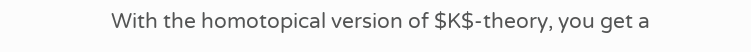With the homotopical version of $K$-theory, you get a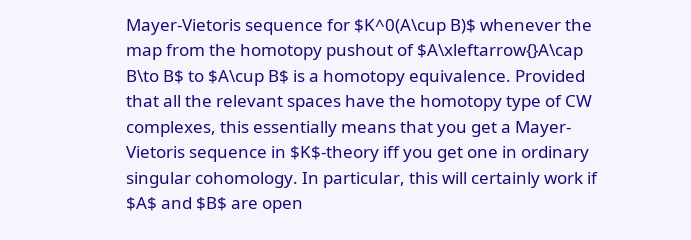Mayer-Vietoris sequence for $K^0(A\cup B)$ whenever the map from the homotopy pushout of $A\xleftarrow{}A\cap B\to B$ to $A\cup B$ is a homotopy equivalence. Provided that all the relevant spaces have the homotopy type of CW complexes, this essentially means that you get a Mayer-Vietoris sequence in $K$-theory iff you get one in ordinary singular cohomology. In particular, this will certainly work if $A$ and $B$ are open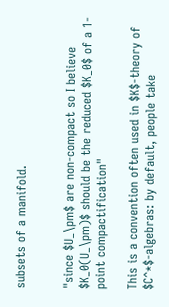subsets of a manifold.


"since $U_\pm$ are non-compact so I believe $K_0(U_\pm)$ should be the reduced $K_0$ of a 1-point compactification"

This is a convention often used in $K$-theory of $C^*$-algebras: by default, people take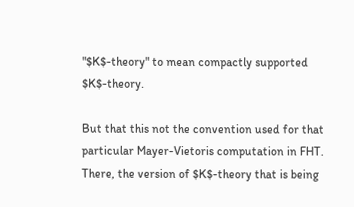"$K$-theory" to mean compactly supported $K$-theory.

But that this not the convention used for that particular Mayer-Vietoris computation in FHT. There, the version of $K$-theory that is being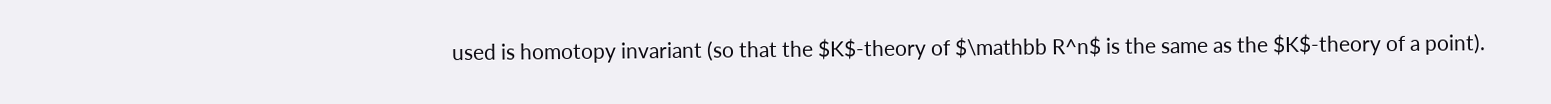used is homotopy invariant (so that the $K$-theory of $\mathbb R^n$ is the same as the $K$-theory of a point).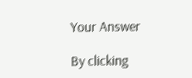Your Answer

By clicking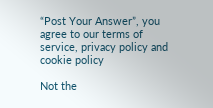“Post Your Answer”, you agree to our terms of service, privacy policy and cookie policy

Not the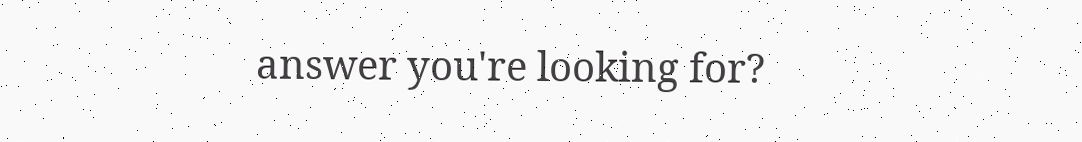answer you're looking for?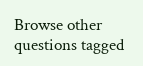Browse other questions tagged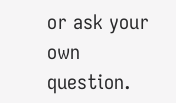or ask your own question.